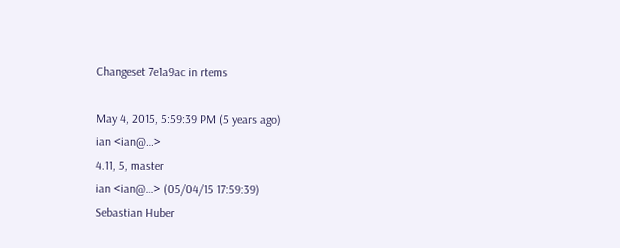Changeset 7e1a9ac in rtems

May 4, 2015, 5:59:39 PM (5 years ago)
ian <ian@…>
4.11, 5, master
ian <ian@…> (05/04/15 17:59:39)
Sebastian Huber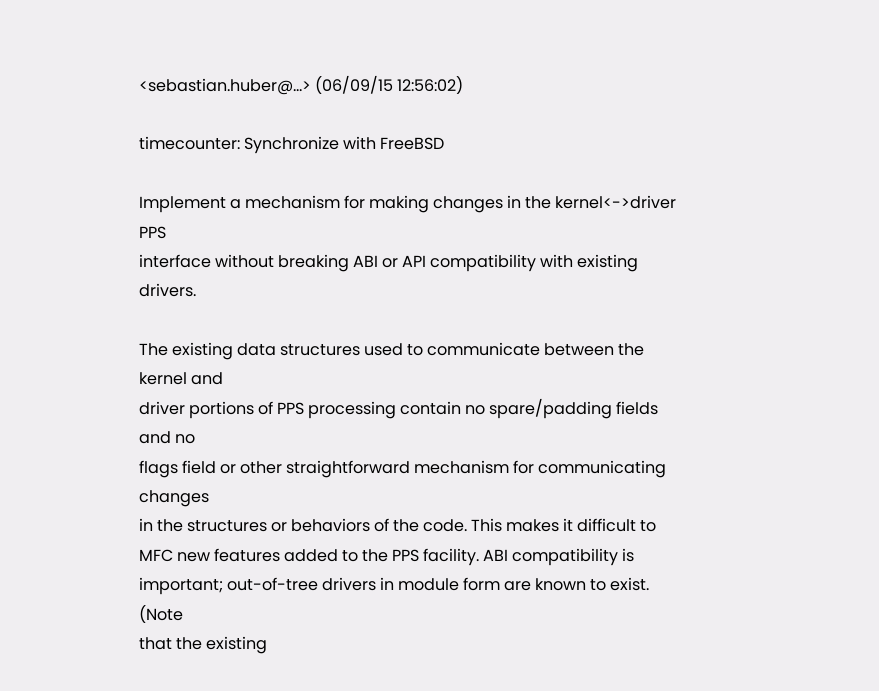<sebastian.huber@…> (06/09/15 12:56:02)

timecounter: Synchronize with FreeBSD

Implement a mechanism for making changes in the kernel<->driver PPS
interface without breaking ABI or API compatibility with existing drivers.

The existing data structures used to communicate between the kernel and
driver portions of PPS processing contain no spare/padding fields and no
flags field or other straightforward mechanism for communicating changes
in the structures or behaviors of the code. This makes it difficult to
MFC new features added to the PPS facility. ABI compatibility is
important; out-of-tree drivers in module form are known to exist. (Note
that the existing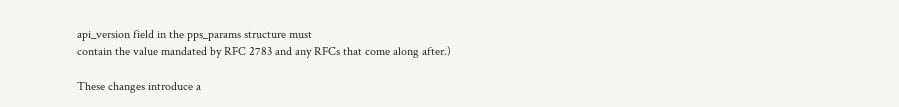api_version field in the pps_params structure must
contain the value mandated by RFC 2783 and any RFCs that come along after.)

These changes introduce a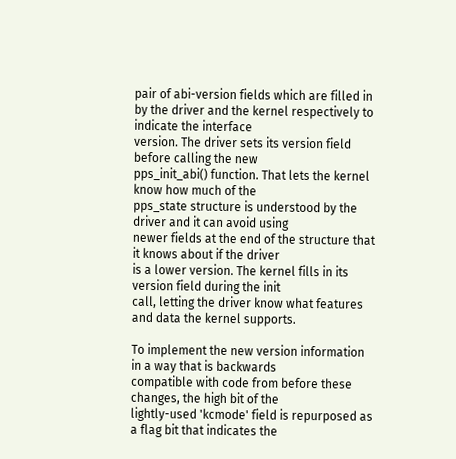pair of abi-version fields which are filled in
by the driver and the kernel respectively to indicate the interface
version. The driver sets its version field before calling the new
pps_init_abi() function. That lets the kernel know how much of the
pps_state structure is understood by the driver and it can avoid using
newer fields at the end of the structure that it knows about if the driver
is a lower version. The kernel fills in its version field during the init
call, letting the driver know what features and data the kernel supports.

To implement the new version information in a way that is backwards
compatible with code from before these changes, the high bit of the
lightly-used 'kcmode' field is repurposed as a flag bit that indicates the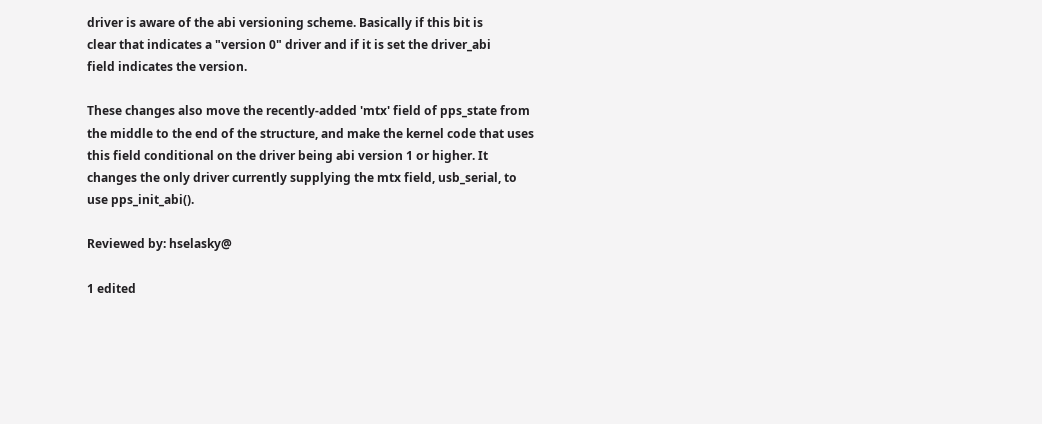driver is aware of the abi versioning scheme. Basically if this bit is
clear that indicates a "version 0" driver and if it is set the driver_abi
field indicates the version.

These changes also move the recently-added 'mtx' field of pps_state from
the middle to the end of the structure, and make the kernel code that uses
this field conditional on the driver being abi version 1 or higher. It
changes the only driver currently supplying the mtx field, usb_serial, to
use pps_init_abi().

Reviewed by: hselasky@

1 edited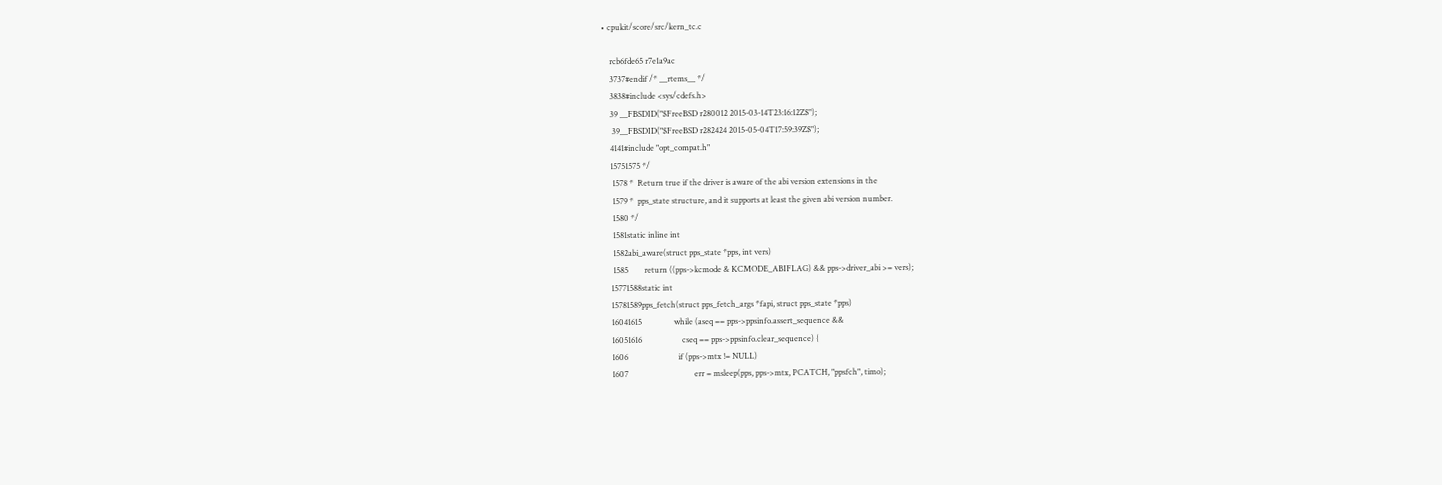• cpukit/score/src/kern_tc.c

    rcb6fde65 r7e1a9ac
    3737#endif /* __rtems__ */
    3838#include <sys/cdefs.h>
    39 __FBSDID("$FreeBSD r280012 2015-03-14T23:16:12Z$");
     39__FBSDID("$FreeBSD r282424 2015-05-04T17:59:39Z$");
    4141#include "opt_compat.h"
    15751575 */
     1578 *  Return true if the driver is aware of the abi version extensions in the
     1579 *  pps_state structure, and it supports at least the given abi version number.
     1580 */
     1581static inline int
     1582abi_aware(struct pps_state *pps, int vers)
     1585        return ((pps->kcmode & KCMODE_ABIFLAG) && pps->driver_abi >= vers);
    15771588static int
    15781589pps_fetch(struct pps_fetch_args *fapi, struct pps_state *pps)
    16041615                while (aseq == pps->ppsinfo.assert_sequence &&
    16051616                    cseq == pps->ppsinfo.clear_sequence) {
    1606                         if (pps->mtx != NULL)
    1607                                 err = msleep(pps, pps->mtx, PCATCH, "ppsfch", timo);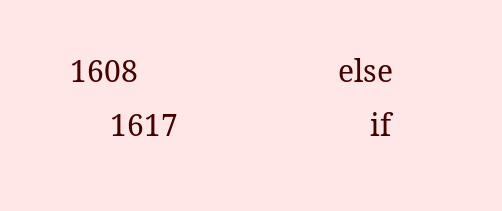1608                         else
     1617                        if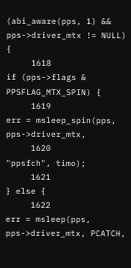(abi_aware(pps, 1) && pps->driver_mtx != NULL) {
     1618                                if (pps->flags & PPSFLAG_MTX_SPIN) {
     1619                                        err = msleep_spin(pps, pps->driver_mtx,
     1620                                            "ppsfch", timo);
     1621                                } else {
     1622                                        err = msleep(pps, pps->driver_mtx, PCATCH,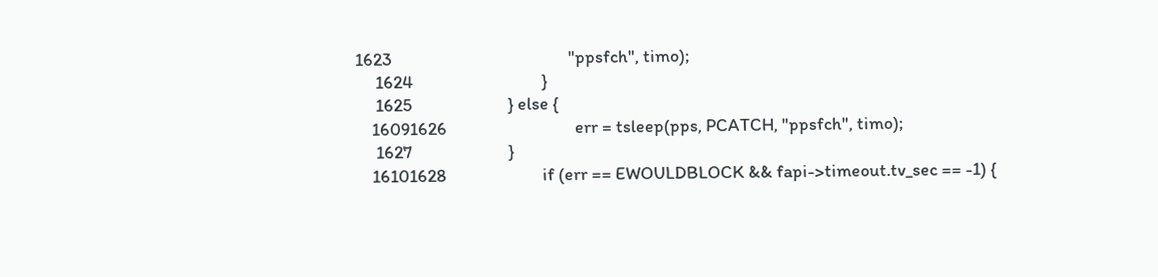1623                                            "ppsfch", timo);
     1624                                }
     1625                        } else {
    16091626                                err = tsleep(pps, PCATCH, "ppsfch", timo);
     1627                        }
    16101628                        if (err == EWOULDBLOCK && fapi->timeout.tv_sec == -1) {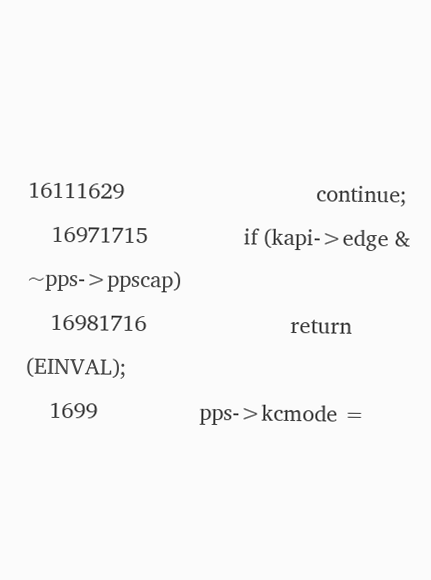16111629                                continue;
    16971715                if (kapi->edge & ~pps->ppscap)
    16981716                        return (EINVAL);
    1699                 pps->kcmode =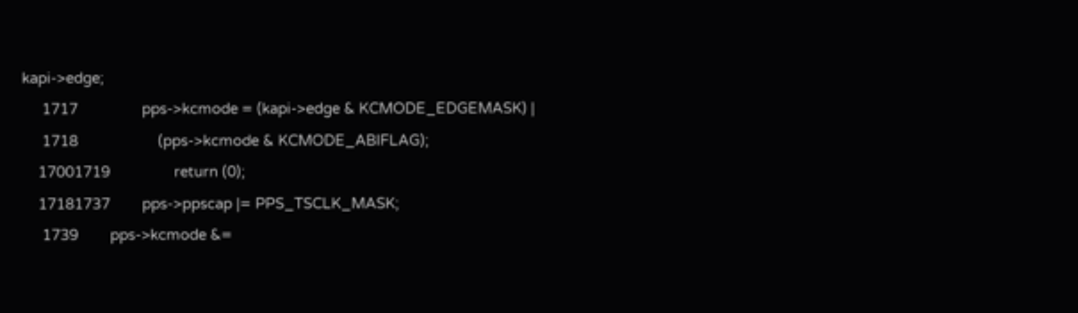kapi->edge;
     1717                pps->kcmode = (kapi->edge & KCMODE_EDGEMASK) |
     1718                    (pps->kcmode & KCMODE_ABIFLAG);
    17001719                return (0);
    17181737        pps->ppscap |= PPS_TSCLK_MASK;
     1739        pps->kcmode &=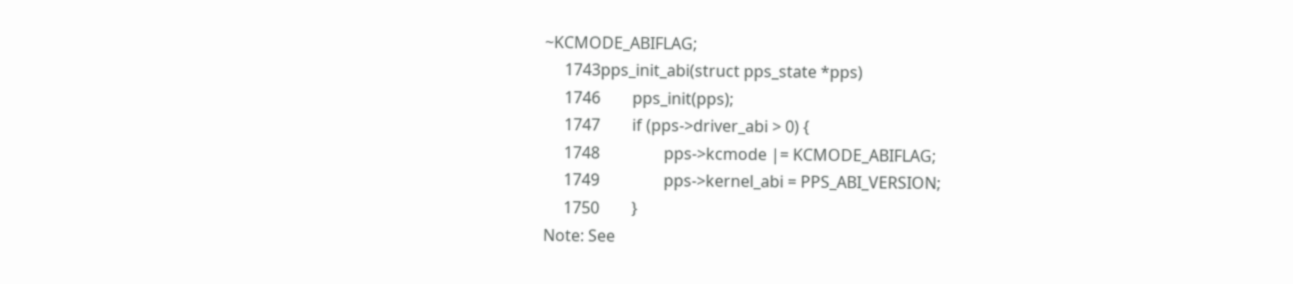~KCMODE_ABIFLAG;
     1743pps_init_abi(struct pps_state *pps)
     1746        pps_init(pps);
     1747        if (pps->driver_abi > 0) {
     1748                pps->kcmode |= KCMODE_ABIFLAG;
     1749                pps->kernel_abi = PPS_ABI_VERSION;
     1750        }
Note: See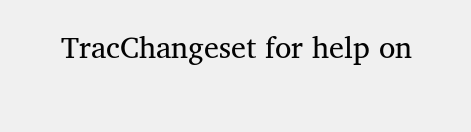TracChangeset for help on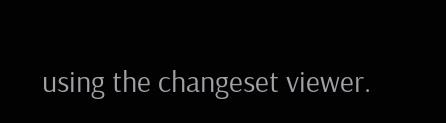using the changeset viewer.